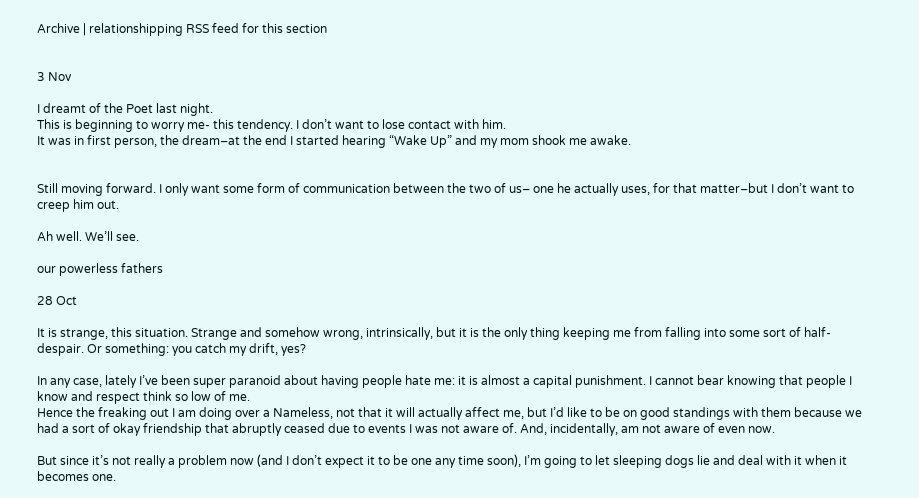Archive | relationshipping RSS feed for this section


3 Nov

I dreamt of the Poet last night.
This is beginning to worry me- this tendency. I don’t want to lose contact with him.
It was in first person, the dream–at the end I started hearing “Wake Up” and my mom shook me awake.


Still moving forward. I only want some form of communication between the two of us– one he actually uses, for that matter–but I don’t want to creep him out.

Ah well. We’ll see.

our powerless fathers

28 Oct

It is strange, this situation. Strange and somehow wrong, intrinsically, but it is the only thing keeping me from falling into some sort of half-despair. Or something: you catch my drift, yes?

In any case, lately I’ve been super paranoid about having people hate me: it is almost a capital punishment. I cannot bear knowing that people I know and respect think so low of me.
Hence the freaking out I am doing over a Nameless, not that it will actually affect me, but I’d like to be on good standings with them because we had a sort of okay friendship that abruptly ceased due to events I was not aware of. And, incidentally, am not aware of even now.

But since it’s not really a problem now (and I don’t expect it to be one any time soon), I’m going to let sleeping dogs lie and deal with it when it becomes one.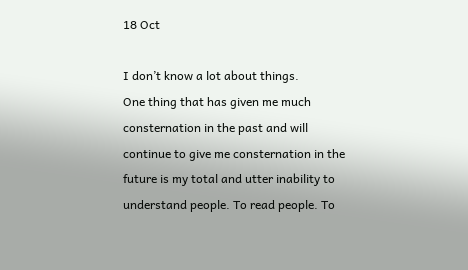18 Oct

I don’t know a lot about things.
One thing that has given me much consternation in the past and will continue to give me consternation in the future is my total and utter inability to understand people. To read people. To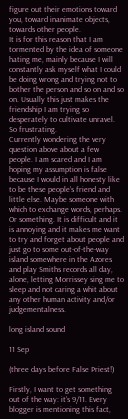figure out their emotions toward you, toward inanimate objects, towards other people.
It is for this reason that I am tormented by the idea of someone hating me, mainly because I will constantly ask myself what I could be doing wrong and trying not to bother the person and so on and so on. Usually this just makes the friendship I am trying so desperately to cultivate unravel. So frustrating.
Currently wondering the very question above about a few people. I am scared and I am hoping my assumption is false because I would in all honesty like to be these people’s friend and little else. Maybe someone with which to exchange words, perhaps. Or something. It is difficult and it is annoying and it makes me want to try and forget about people and just go to some out-of-the-way island somewhere in the Azores and play Smiths records all day, alone, letting Morrissey sing me to sleep and not caring a whit about any other human activity and/or judgementalness.

long island sound

11 Sep

(three days before False Priest!)

Firstly, I want to get something out of the way: it’s 9/11. Every blogger is mentioning this fact,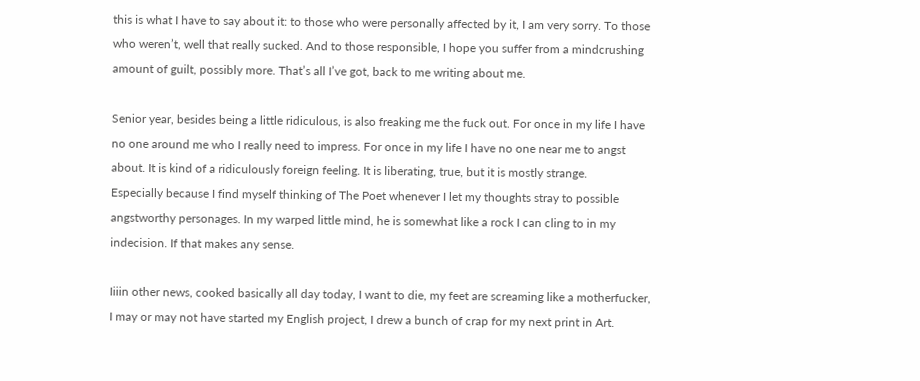this is what I have to say about it: to those who were personally affected by it, I am very sorry. To those who weren’t, well that really sucked. And to those responsible, I hope you suffer from a mindcrushing amount of guilt, possibly more. That’s all I’ve got, back to me writing about me.

Senior year, besides being a little ridiculous, is also freaking me the fuck out. For once in my life I have no one around me who I really need to impress. For once in my life I have no one near me to angst about. It is kind of a ridiculously foreign feeling. It is liberating, true, but it is mostly strange.
Especially because I find myself thinking of The Poet whenever I let my thoughts stray to possible angstworthy personages. In my warped little mind, he is somewhat like a rock I can cling to in my indecision. If that makes any sense.

Iiiin other news, cooked basically all day today, I want to die, my feet are screaming like a motherfucker, I may or may not have started my English project, I drew a bunch of crap for my next print in Art.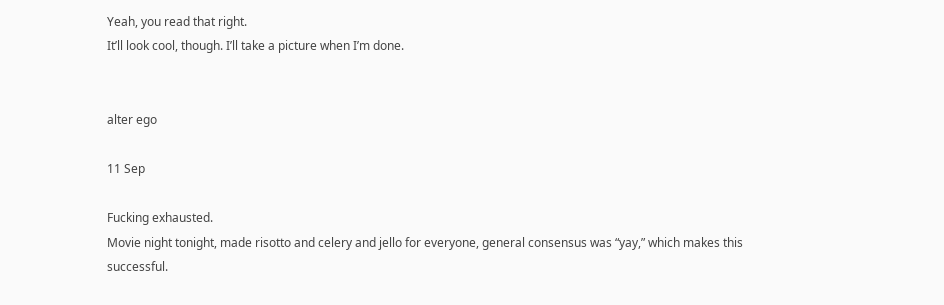Yeah, you read that right.
It’ll look cool, though. I’ll take a picture when I’m done.


alter ego

11 Sep

Fucking exhausted.
Movie night tonight, made risotto and celery and jello for everyone, general consensus was “yay,” which makes this successful.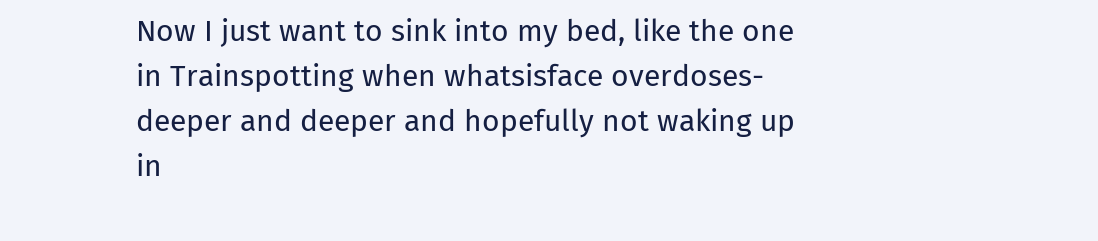Now I just want to sink into my bed, like the one in Trainspotting when whatsisface overdoses- deeper and deeper and hopefully not waking up in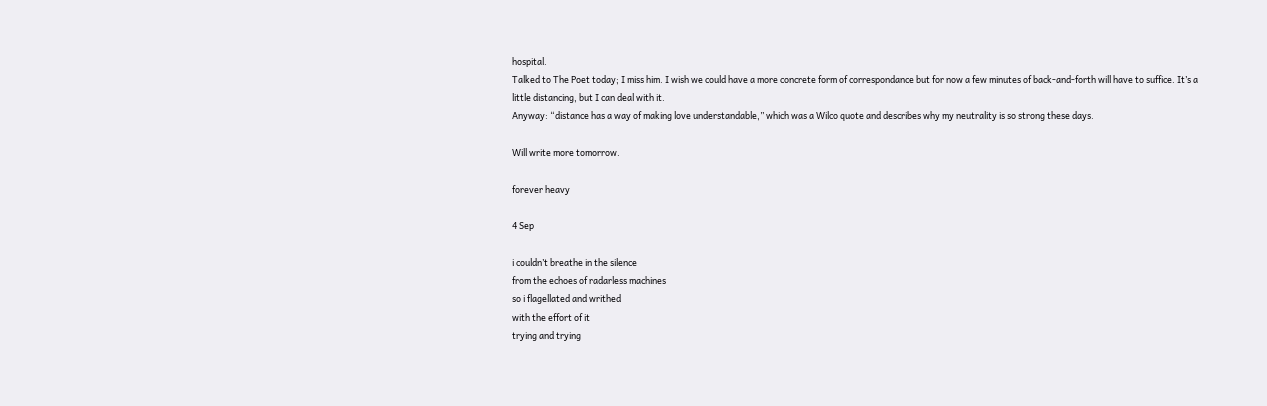hospital.
Talked to The Poet today; I miss him. I wish we could have a more concrete form of correspondance but for now a few minutes of back-and-forth will have to suffice. It’s a little distancing, but I can deal with it.
Anyway: “distance has a way of making love understandable,” which was a Wilco quote and describes why my neutrality is so strong these days.

Will write more tomorrow.

forever heavy

4 Sep

i couldn’t breathe in the silence
from the echoes of radarless machines
so i flagellated and writhed
with the effort of it
trying and trying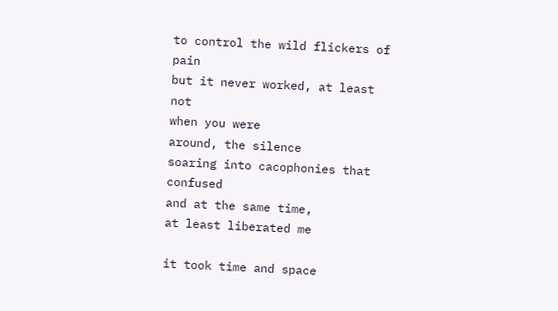to control the wild flickers of pain
but it never worked, at least not
when you were
around, the silence
soaring into cacophonies that confused
and at the same time,
at least liberated me

it took time and space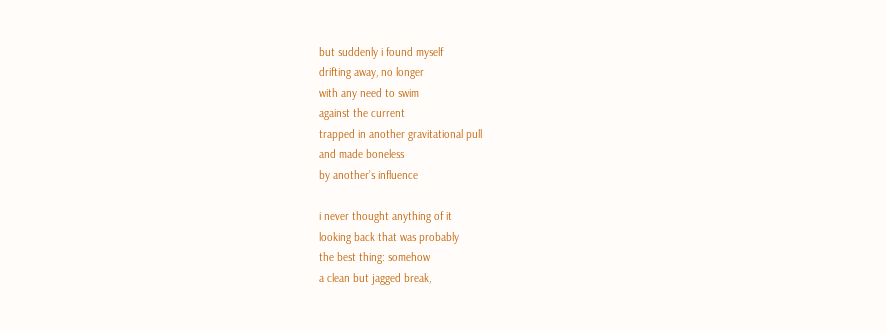but suddenly i found myself
drifting away, no longer
with any need to swim
against the current
trapped in another gravitational pull
and made boneless
by another’s influence

i never thought anything of it
looking back that was probably
the best thing: somehow
a clean but jagged break,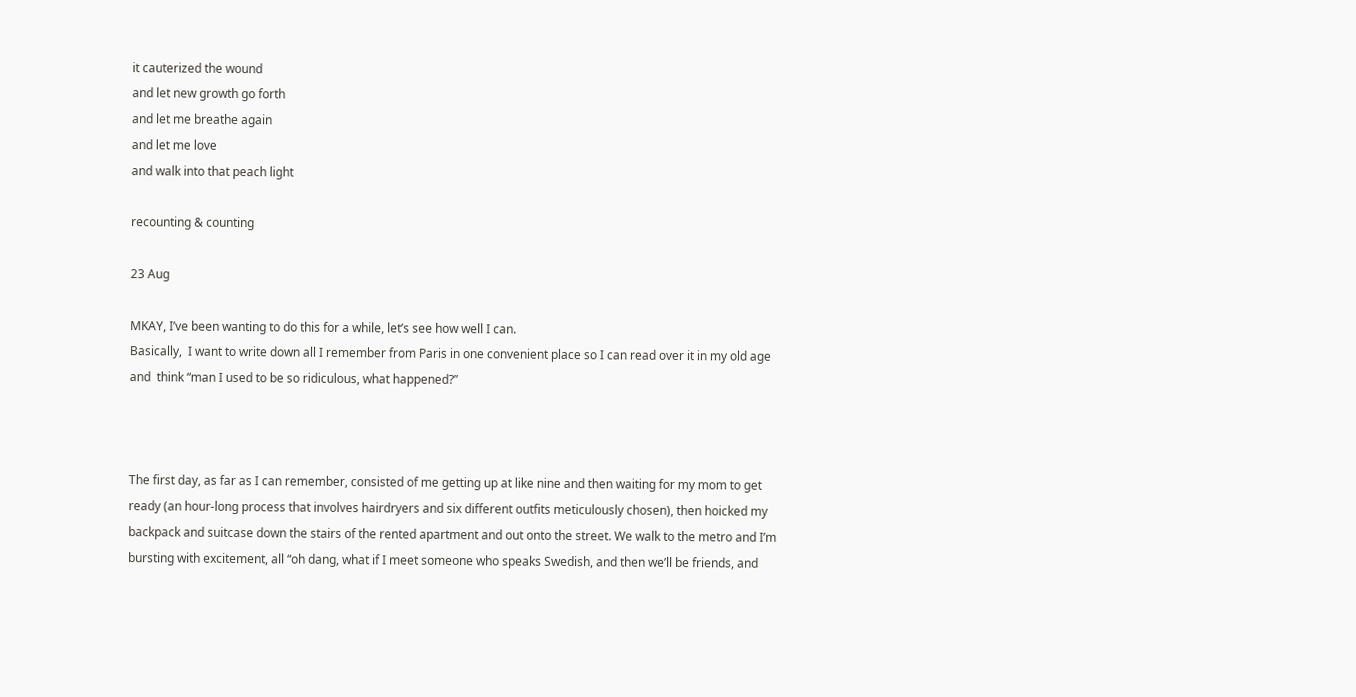it cauterized the wound
and let new growth go forth
and let me breathe again
and let me love
and walk into that peach light

recounting & counting

23 Aug

MKAY, I’ve been wanting to do this for a while, let’s see how well I can.
Basically,  I want to write down all I remember from Paris in one convenient place so I can read over it in my old age and  think “man I used to be so ridiculous, what happened?”



The first day, as far as I can remember, consisted of me getting up at like nine and then waiting for my mom to get ready (an hour-long process that involves hairdryers and six different outfits meticulously chosen), then hoicked my backpack and suitcase down the stairs of the rented apartment and out onto the street. We walk to the metro and I’m bursting with excitement, all “oh dang, what if I meet someone who speaks Swedish, and then we’ll be friends, and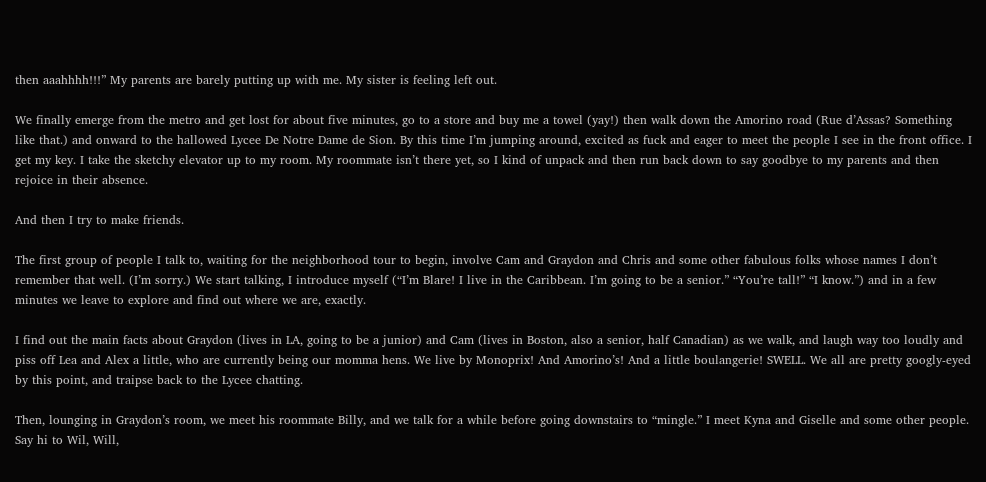then aaahhhh!!!” My parents are barely putting up with me. My sister is feeling left out.

We finally emerge from the metro and get lost for about five minutes, go to a store and buy me a towel (yay!) then walk down the Amorino road (Rue d’Assas? Something like that.) and onward to the hallowed Lycee De Notre Dame de Sion. By this time I’m jumping around, excited as fuck and eager to meet the people I see in the front office. I get my key. I take the sketchy elevator up to my room. My roommate isn’t there yet, so I kind of unpack and then run back down to say goodbye to my parents and then rejoice in their absence.

And then I try to make friends.

The first group of people I talk to, waiting for the neighborhood tour to begin, involve Cam and Graydon and Chris and some other fabulous folks whose names I don’t remember that well. (I’m sorry.) We start talking, I introduce myself (“I’m Blare! I live in the Caribbean. I’m going to be a senior.” “You’re tall!” “I know.”) and in a few minutes we leave to explore and find out where we are, exactly.

I find out the main facts about Graydon (lives in LA, going to be a junior) and Cam (lives in Boston, also a senior, half Canadian) as we walk, and laugh way too loudly and piss off Lea and Alex a little, who are currently being our momma hens. We live by Monoprix! And Amorino’s! And a little boulangerie! SWELL. We all are pretty googly-eyed by this point, and traipse back to the Lycee chatting.

Then, lounging in Graydon’s room, we meet his roommate Billy, and we talk for a while before going downstairs to “mingle.” I meet Kyna and Giselle and some other people. Say hi to Wil, Will,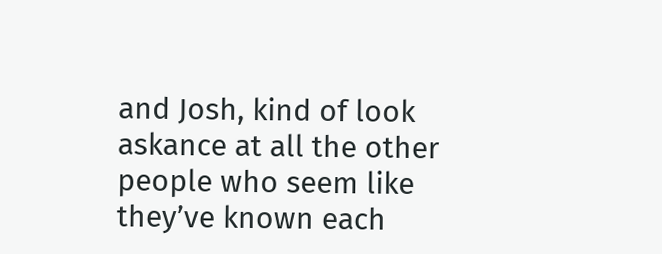and Josh, kind of look askance at all the other people who seem like they’ve known each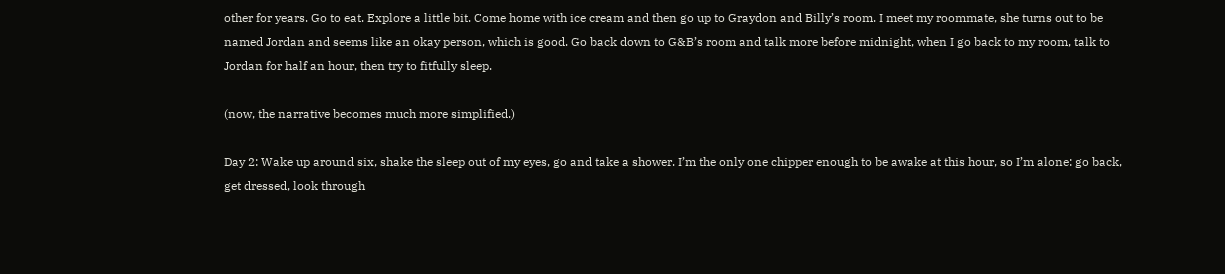other for years. Go to eat. Explore a little bit. Come home with ice cream and then go up to Graydon and Billy’s room. I meet my roommate, she turns out to be named Jordan and seems like an okay person, which is good. Go back down to G&B’s room and talk more before midnight, when I go back to my room, talk to Jordan for half an hour, then try to fitfully sleep.

(now, the narrative becomes much more simplified.)

Day 2: Wake up around six, shake the sleep out of my eyes, go and take a shower. I’m the only one chipper enough to be awake at this hour, so I’m alone: go back, get dressed, look through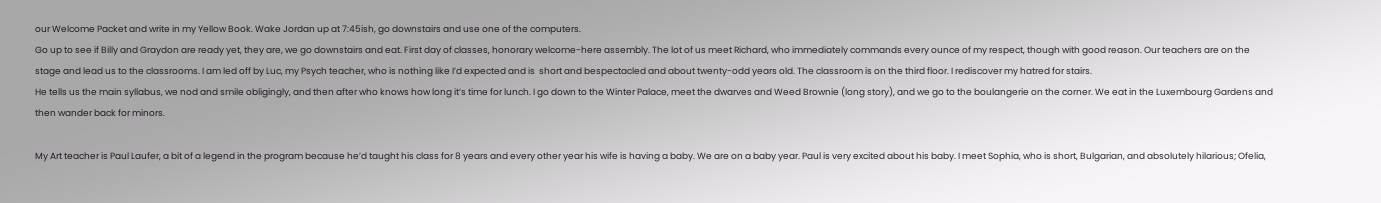our Welcome Packet and write in my Yellow Book. Wake Jordan up at 7:45ish, go downstairs and use one of the computers.
Go up to see if Billy and Graydon are ready yet, they are, we go downstairs and eat. First day of classes, honorary welcome-here assembly. The lot of us meet Richard, who immediately commands every ounce of my respect, though with good reason. Our teachers are on the stage and lead us to the classrooms. I am led off by Luc, my Psych teacher, who is nothing like I’d expected and is  short and bespectacled and about twenty-odd years old. The classroom is on the third floor. I rediscover my hatred for stairs.
He tells us the main syllabus, we nod and smile obligingly, and then after who knows how long it’s time for lunch. I go down to the Winter Palace, meet the dwarves and Weed Brownie (long story), and we go to the boulangerie on the corner. We eat in the Luxembourg Gardens and then wander back for minors.

My Art teacher is Paul Laufer, a bit of a legend in the program because he’d taught his class for 8 years and every other year his wife is having a baby. We are on a baby year. Paul is very excited about his baby. I meet Sophia, who is short, Bulgarian, and absolutely hilarious; Ofelia,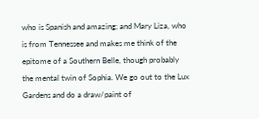who is Spanish and amazing; and Mary Liza, who is from Tennessee and makes me think of the epitome of a Southern Belle, though probably the mental twin of Sophia. We go out to the Lux Gardens and do a draw/paint of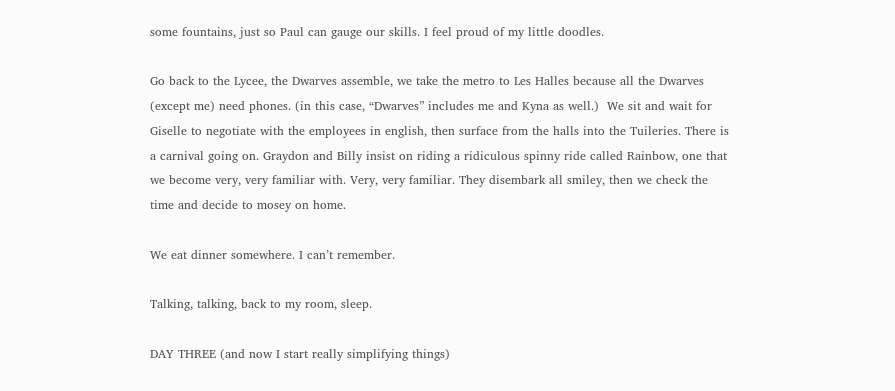some fountains, just so Paul can gauge our skills. I feel proud of my little doodles.

Go back to the Lycee, the Dwarves assemble, we take the metro to Les Halles because all the Dwarves (except me) need phones. (in this case, “Dwarves” includes me and Kyna as well.)  We sit and wait for Giselle to negotiate with the employees in english, then surface from the halls into the Tuileries. There is a carnival going on. Graydon and Billy insist on riding a ridiculous spinny ride called Rainbow, one that we become very, very familiar with. Very, very familiar. They disembark all smiley, then we check the time and decide to mosey on home.

We eat dinner somewhere. I can’t remember.

Talking, talking, back to my room, sleep.

DAY THREE (and now I start really simplifying things)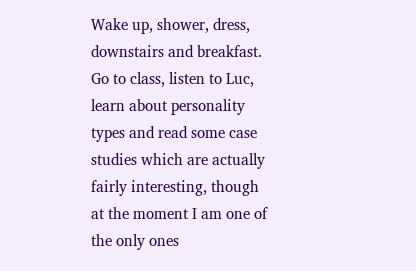Wake up, shower, dress, downstairs and breakfast. Go to class, listen to Luc, learn about personality types and read some case studies which are actually fairly interesting, though at the moment I am one of the only ones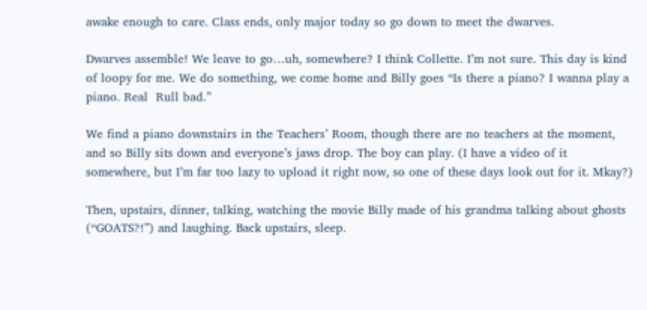awake enough to care. Class ends, only major today so go down to meet the dwarves.

Dwarves assemble! We leave to go…uh, somewhere? I think Collette. I’m not sure. This day is kind of loopy for me. We do something, we come home and Billy goes “Is there a piano? I wanna play a piano. Real  Rull bad.”

We find a piano downstairs in the Teachers’ Room, though there are no teachers at the moment, and so Billy sits down and everyone’s jaws drop. The boy can play. (I have a video of it somewhere, but I’m far too lazy to upload it right now, so one of these days look out for it. Mkay?)

Then, upstairs, dinner, talking, watching the movie Billy made of his grandma talking about ghosts (“GOATS?!”) and laughing. Back upstairs, sleep.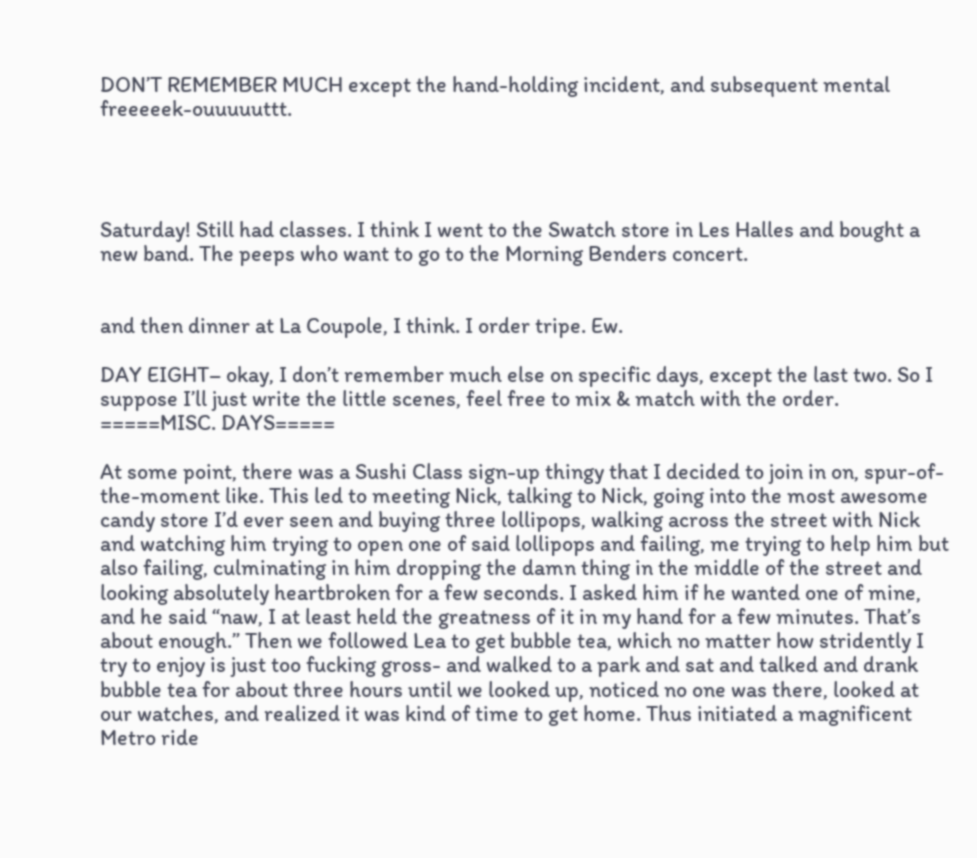DON’T REMEMBER MUCH except the hand-holding incident, and subsequent mental freeeeek-ouuuuuttt.




Saturday! Still had classes. I think I went to the Swatch store in Les Halles and bought a new band. The peeps who want to go to the Morning Benders concert.


and then dinner at La Coupole, I think. I order tripe. Ew.

DAY EIGHT– okay, I don’t remember much else on specific days, except the last two. So I suppose I’ll just write the little scenes, feel free to mix & match with the order.
=====MISC. DAYS=====

At some point, there was a Sushi Class sign-up thingy that I decided to join in on, spur-of-the-moment like. This led to meeting Nick, talking to Nick, going into the most awesome candy store I’d ever seen and buying three lollipops, walking across the street with Nick and watching him trying to open one of said lollipops and failing, me trying to help him but also failing, culminating in him dropping the damn thing in the middle of the street and looking absolutely heartbroken for a few seconds. I asked him if he wanted one of mine, and he said “naw, I at least held the greatness of it in my hand for a few minutes. That’s about enough.” Then we followed Lea to get bubble tea, which no matter how stridently I try to enjoy is just too fucking gross- and walked to a park and sat and talked and drank bubble tea for about three hours until we looked up, noticed no one was there, looked at our watches, and realized it was kind of time to get home. Thus initiated a magnificent Metro ride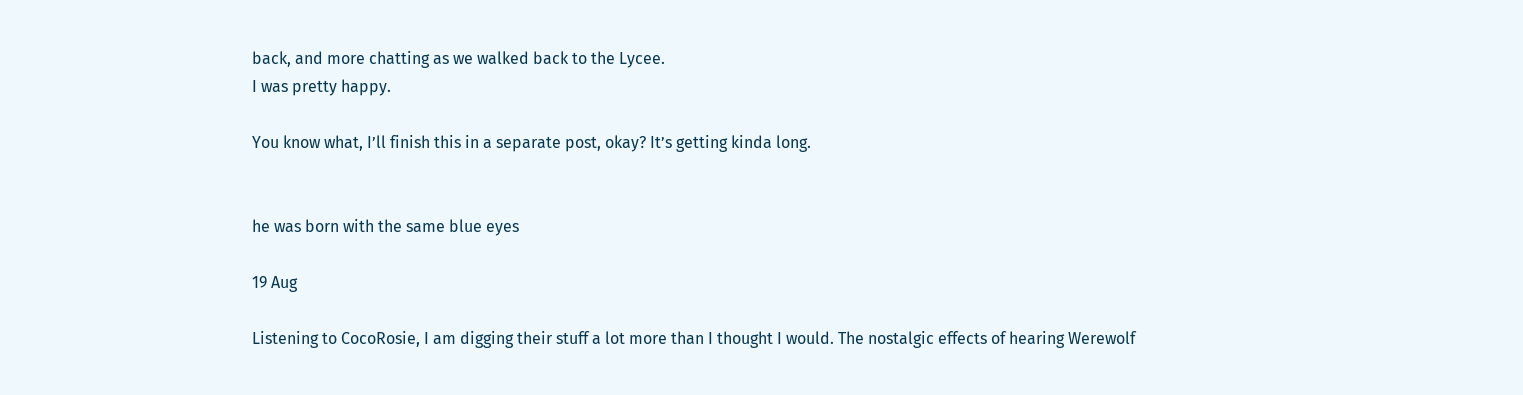back, and more chatting as we walked back to the Lycee.
I was pretty happy.

You know what, I’ll finish this in a separate post, okay? It’s getting kinda long.


he was born with the same blue eyes

19 Aug

Listening to CocoRosie, I am digging their stuff a lot more than I thought I would. The nostalgic effects of hearing Werewolf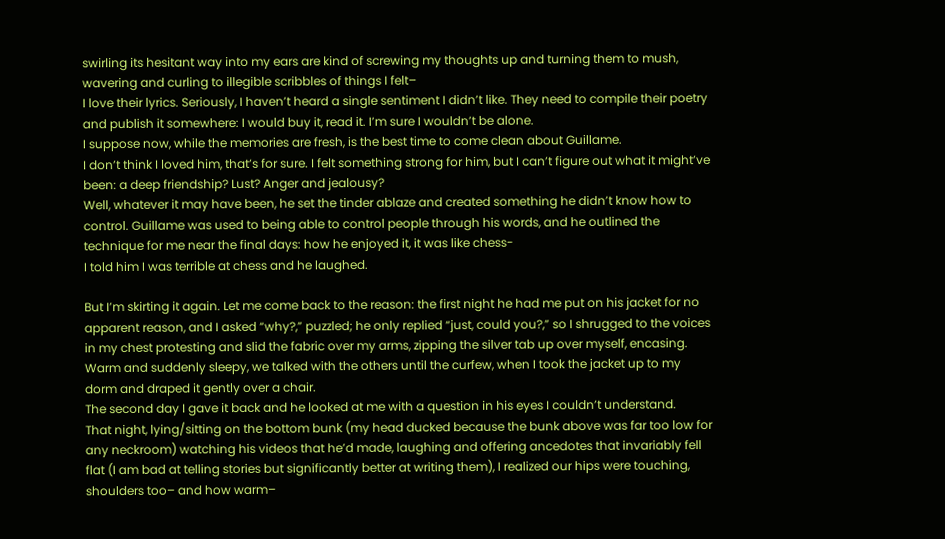swirling its hesitant way into my ears are kind of screwing my thoughts up and turning them to mush, wavering and curling to illegible scribbles of things I felt–
I love their lyrics. Seriously, I haven’t heard a single sentiment I didn’t like. They need to compile their poetry and publish it somewhere: I would buy it, read it. I’m sure I wouldn’t be alone.
I suppose now, while the memories are fresh, is the best time to come clean about Guillame.
I don’t think I loved him, that’s for sure. I felt something strong for him, but I can’t figure out what it might’ve been: a deep friendship? Lust? Anger and jealousy?
Well, whatever it may have been, he set the tinder ablaze and created something he didn’t know how to control. Guillame was used to being able to control people through his words, and he outlined the technique for me near the final days: how he enjoyed it, it was like chess-
I told him I was terrible at chess and he laughed.

But I’m skirting it again. Let me come back to the reason: the first night he had me put on his jacket for no apparent reason, and I asked “why?,” puzzled; he only replied “just, could you?,” so I shrugged to the voices in my chest protesting and slid the fabric over my arms, zipping the silver tab up over myself, encasing. Warm and suddenly sleepy, we talked with the others until the curfew, when I took the jacket up to my dorm and draped it gently over a chair.
The second day I gave it back and he looked at me with a question in his eyes I couldn’t understand.
That night, lying/sitting on the bottom bunk (my head ducked because the bunk above was far too low for any neckroom) watching his videos that he’d made, laughing and offering ancedotes that invariably fell flat (I am bad at telling stories but significantly better at writing them), I realized our hips were touching, shoulders too– and how warm–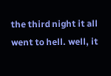the third night it all went to hell. well, it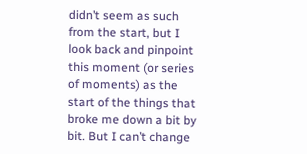didn’t seem as such from the start, but I look back and pinpoint this moment (or series of moments) as the start of the things that broke me down a bit by bit. But I can’t change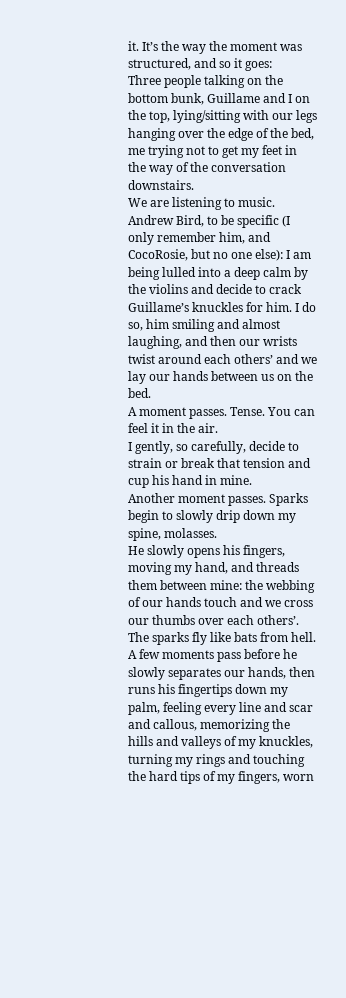it. It’s the way the moment was structured, and so it goes:
Three people talking on the bottom bunk, Guillame and I on the top, lying/sitting with our legs hanging over the edge of the bed, me trying not to get my feet in the way of the conversation downstairs.
We are listening to music. Andrew Bird, to be specific (I only remember him, and CocoRosie, but no one else): I am being lulled into a deep calm by the violins and decide to crack Guillame’s knuckles for him. I do so, him smiling and almost laughing, and then our wrists twist around each others’ and we lay our hands between us on the bed.
A moment passes. Tense. You can feel it in the air.
I gently, so carefully, decide to strain or break that tension and cup his hand in mine.
Another moment passes. Sparks begin to slowly drip down my spine, molasses.
He slowly opens his fingers, moving my hand, and threads them between mine: the webbing of our hands touch and we cross our thumbs over each others’.
The sparks fly like bats from hell.
A few moments pass before he slowly separates our hands, then runs his fingertips down my palm, feeling every line and scar and callous, memorizing the hills and valleys of my knuckles, turning my rings and touching the hard tips of my fingers, worn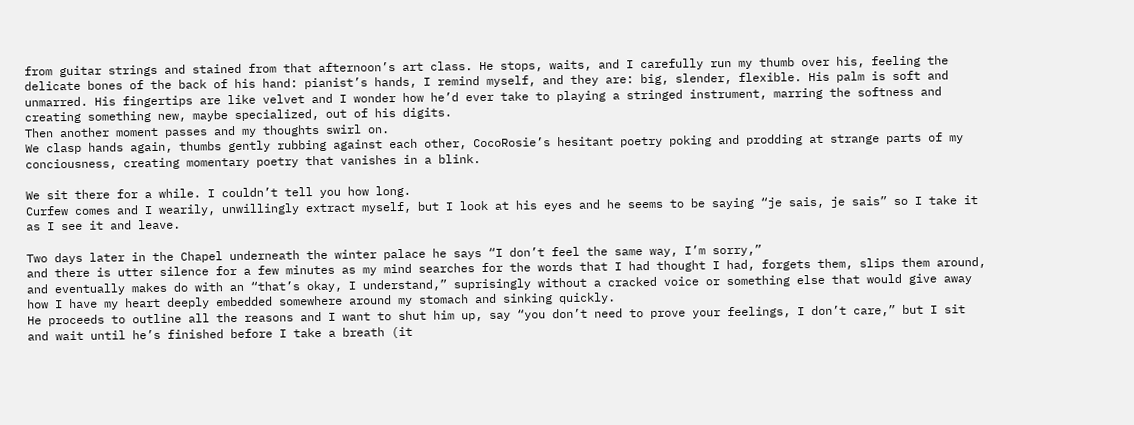from guitar strings and stained from that afternoon’s art class. He stops, waits, and I carefully run my thumb over his, feeling the delicate bones of the back of his hand: pianist’s hands, I remind myself, and they are: big, slender, flexible. His palm is soft and unmarred. His fingertips are like velvet and I wonder how he’d ever take to playing a stringed instrument, marring the softness and creating something new, maybe specialized, out of his digits.
Then another moment passes and my thoughts swirl on.
We clasp hands again, thumbs gently rubbing against each other, CocoRosie’s hesitant poetry poking and prodding at strange parts of my conciousness, creating momentary poetry that vanishes in a blink.

We sit there for a while. I couldn’t tell you how long.
Curfew comes and I wearily, unwillingly extract myself, but I look at his eyes and he seems to be saying “je sais, je sais” so I take it as I see it and leave.

Two days later in the Chapel underneath the winter palace he says “I don’t feel the same way, I’m sorry,”
and there is utter silence for a few minutes as my mind searches for the words that I had thought I had, forgets them, slips them around, and eventually makes do with an “that’s okay, I understand,” suprisingly without a cracked voice or something else that would give away how I have my heart deeply embedded somewhere around my stomach and sinking quickly.
He proceeds to outline all the reasons and I want to shut him up, say “you don’t need to prove your feelings, I don’t care,” but I sit and wait until he’s finished before I take a breath (it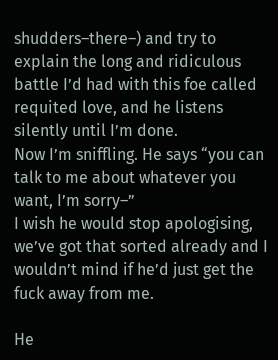shudders–there–) and try to explain the long and ridiculous battle I’d had with this foe called requited love, and he listens silently until I’m done.
Now I’m sniffling. He says “you can talk to me about whatever you want, I’m sorry–”
I wish he would stop apologising, we’ve got that sorted already and I wouldn’t mind if he’d just get the fuck away from me.

He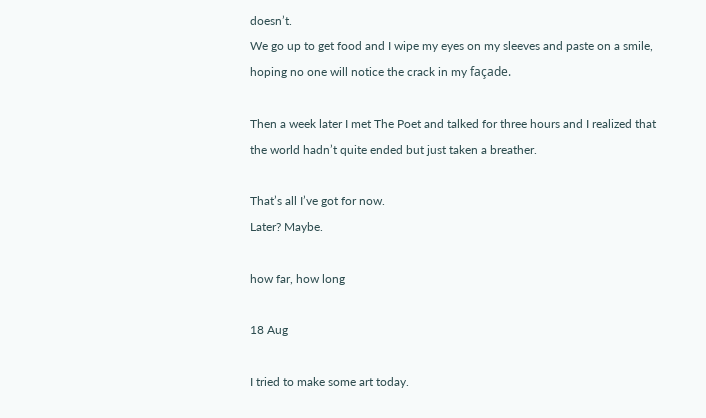doesn’t.
We go up to get food and I wipe my eyes on my sleeves and paste on a smile, hoping no one will notice the crack in my façade.

Then a week later I met The Poet and talked for three hours and I realized that the world hadn’t quite ended but just taken a breather.

That’s all I’ve got for now.
Later? Maybe.

how far, how long

18 Aug

I tried to make some art today.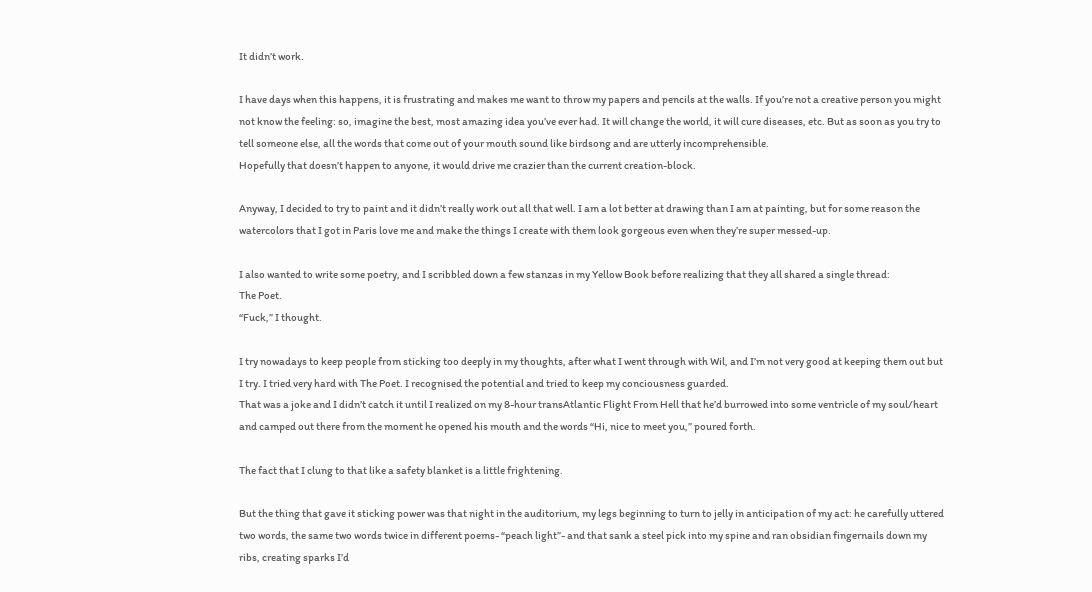It didn’t work.

I have days when this happens, it is frustrating and makes me want to throw my papers and pencils at the walls. If you’re not a creative person you might not know the feeling: so, imagine the best, most amazing idea you’ve ever had. It will change the world, it will cure diseases, etc. But as soon as you try to tell someone else, all the words that come out of your mouth sound like birdsong and are utterly incomprehensible.
Hopefully that doesn’t happen to anyone, it would drive me crazier than the current creation-block.

Anyway, I decided to try to paint and it didn’t really work out all that well. I am a lot better at drawing than I am at painting, but for some reason the watercolors that I got in Paris love me and make the things I create with them look gorgeous even when they’re super messed-up.

I also wanted to write some poetry, and I scribbled down a few stanzas in my Yellow Book before realizing that they all shared a single thread:
The Poet.
“Fuck,” I thought.

I try nowadays to keep people from sticking too deeply in my thoughts, after what I went through with Wil, and I’m not very good at keeping them out but I try. I tried very hard with The Poet. I recognised the potential and tried to keep my conciousness guarded.
That was a joke and I didn’t catch it until I realized on my 8-hour transAtlantic Flight From Hell that he’d burrowed into some ventricle of my soul/heart and camped out there from the moment he opened his mouth and the words “Hi, nice to meet you,” poured forth.

The fact that I clung to that like a safety blanket is a little frightening.

But the thing that gave it sticking power was that night in the auditorium, my legs beginning to turn to jelly in anticipation of my act: he carefully uttered two words, the same two words twice in different poems- “peach light”- and that sank a steel pick into my spine and ran obsidian fingernails down my ribs, creating sparks I’d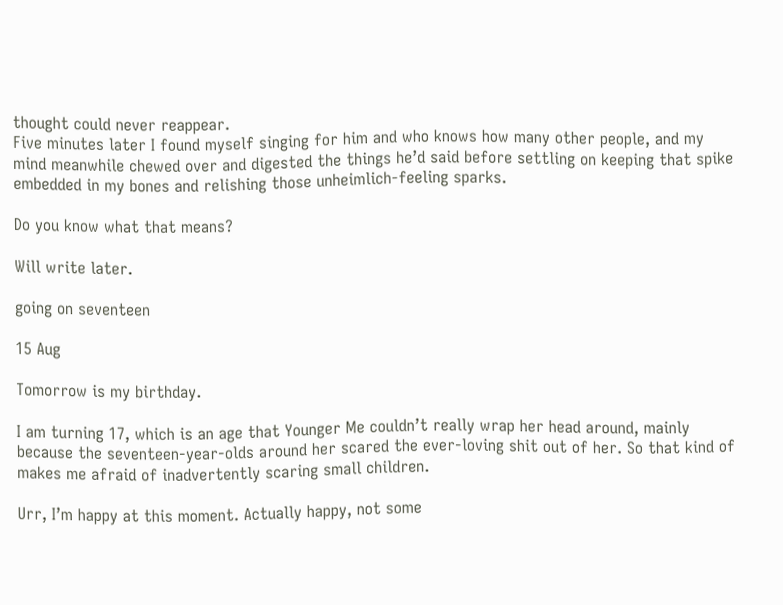thought could never reappear.
Five minutes later I found myself singing for him and who knows how many other people, and my mind meanwhile chewed over and digested the things he’d said before settling on keeping that spike embedded in my bones and relishing those unheimlich-feeling sparks.

Do you know what that means?

Will write later.

going on seventeen

15 Aug

Tomorrow is my birthday.

I am turning 17, which is an age that Younger Me couldn’t really wrap her head around, mainly because the seventeen-year-olds around her scared the ever-loving shit out of her. So that kind of makes me afraid of inadvertently scaring small children.

Urr, I’m happy at this moment. Actually happy, not some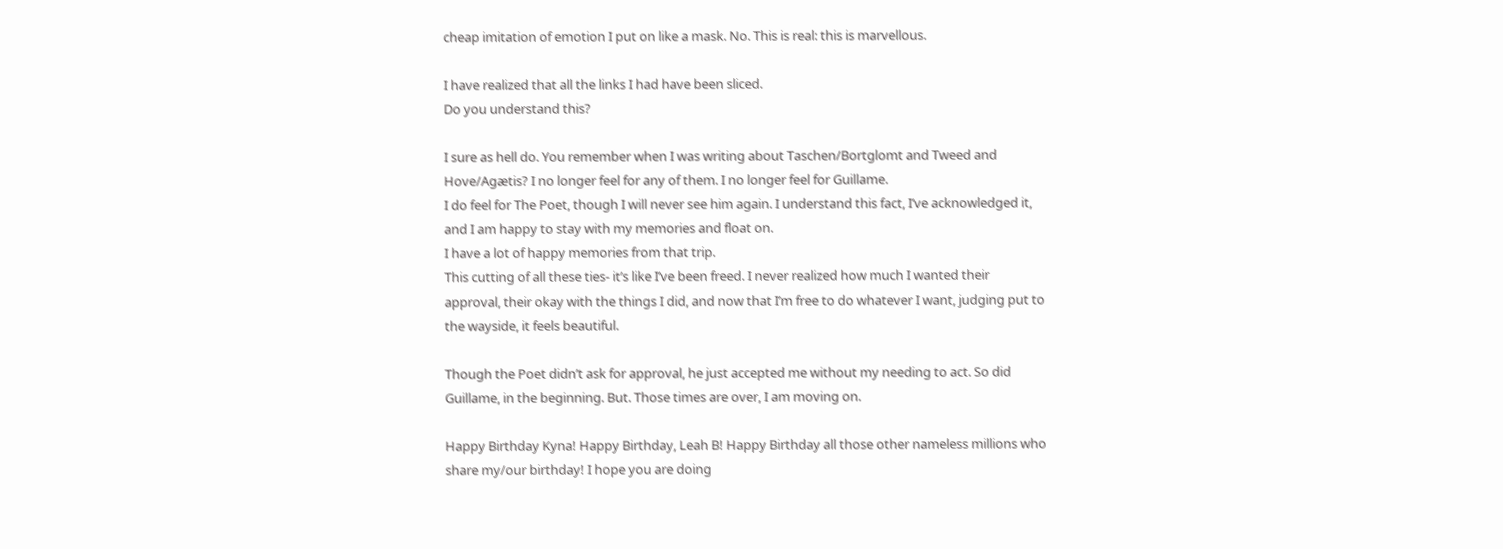cheap imitation of emotion I put on like a mask. No. This is real: this is marvellous.

I have realized that all the links I had have been sliced.
Do you understand this?

I sure as hell do. You remember when I was writing about Taschen/Bortglomt and Tweed and Hove/Agætis? I no longer feel for any of them. I no longer feel for Guillame.
I do feel for The Poet, though I will never see him again. I understand this fact, I’ve acknowledged it, and I am happy to stay with my memories and float on.
I have a lot of happy memories from that trip.
This cutting of all these ties- it’s like I’ve been freed. I never realized how much I wanted their approval, their okay with the things I did, and now that I’m free to do whatever I want, judging put to the wayside, it feels beautiful.

Though the Poet didn’t ask for approval, he just accepted me without my needing to act. So did Guillame, in the beginning. But. Those times are over, I am moving on.

Happy Birthday Kyna! Happy Birthday, Leah B! Happy Birthday all those other nameless millions who share my/our birthday! I hope you are doing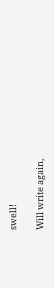swell!

Will write again,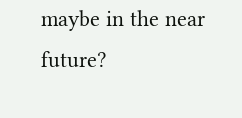maybe in the near future?